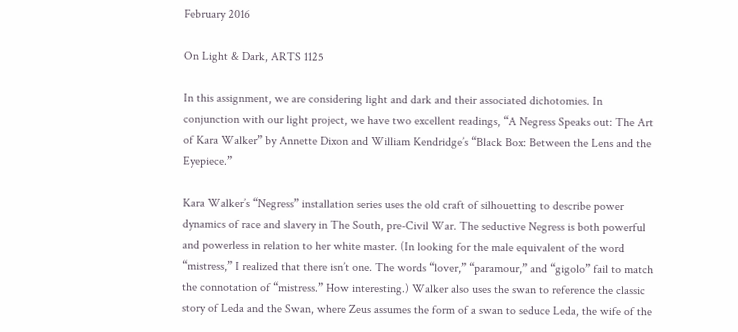February 2016

On Light & Dark, ARTS 1125

In this assignment, we are considering light and dark and their associated dichotomies. In conjunction with our light project, we have two excellent readings, “A Negress Speaks out: The Art of Kara Walker” by Annette Dixon and William Kendridge’s “Black Box: Between the Lens and the Eyepiece.”

Kara Walker’s “Negress” installation series uses the old craft of silhouetting to describe power dynamics of race and slavery in The South, pre-Civil War. The seductive Negress is both powerful and powerless in relation to her white master. (In looking for the male equivalent of the word “mistress,” I realized that there isn’t one. The words “lover,” “paramour,” and “gigolo” fail to match the connotation of “mistress.” How interesting.) Walker also uses the swan to reference the classic story of Leda and the Swan, where Zeus assumes the form of a swan to seduce Leda, the wife of the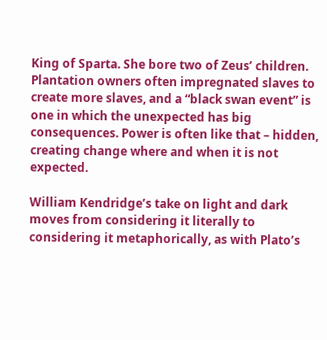King of Sparta. She bore two of Zeus’ children. Plantation owners often impregnated slaves to create more slaves, and a “black swan event” is one in which the unexpected has big consequences. Power is often like that – hidden, creating change where and when it is not expected.

William Kendridge’s take on light and dark moves from considering it literally to considering it metaphorically, as with Plato’s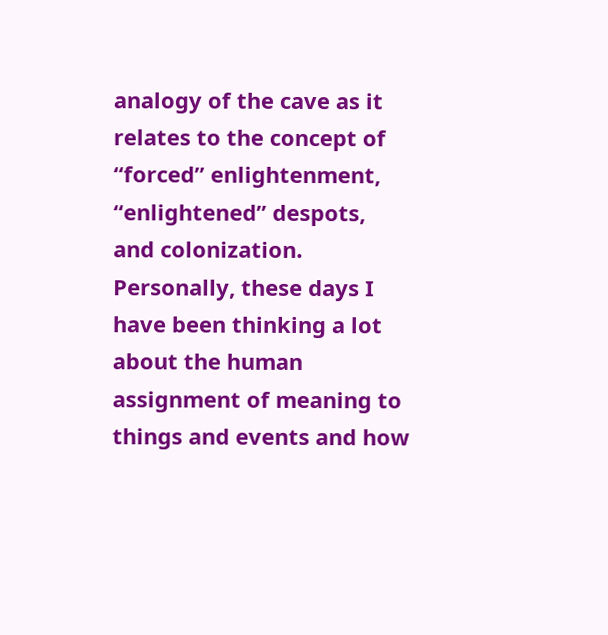analogy of the cave as it relates to the concept of “forced” enlightenment, “enlightened” despots, and colonization. Personally, these days I have been thinking a lot about the human assignment of meaning to things and events and how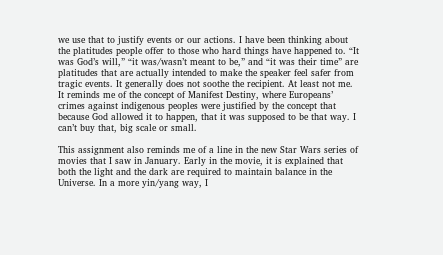we use that to justify events or our actions. I have been thinking about the platitudes people offer to those who hard things have happened to. “It was God’s will,” “it was/wasn’t meant to be,” and “it was their time” are platitudes that are actually intended to make the speaker feel safer from tragic events. It generally does not soothe the recipient. At least not me. It reminds me of the concept of Manifest Destiny, where Europeans’ crimes against indigenous peoples were justified by the concept that because God allowed it to happen, that it was supposed to be that way. I can’t buy that, big scale or small.

This assignment also reminds me of a line in the new Star Wars series of movies that I saw in January. Early in the movie, it is explained that both the light and the dark are required to maintain balance in the Universe. In a more yin/yang way, I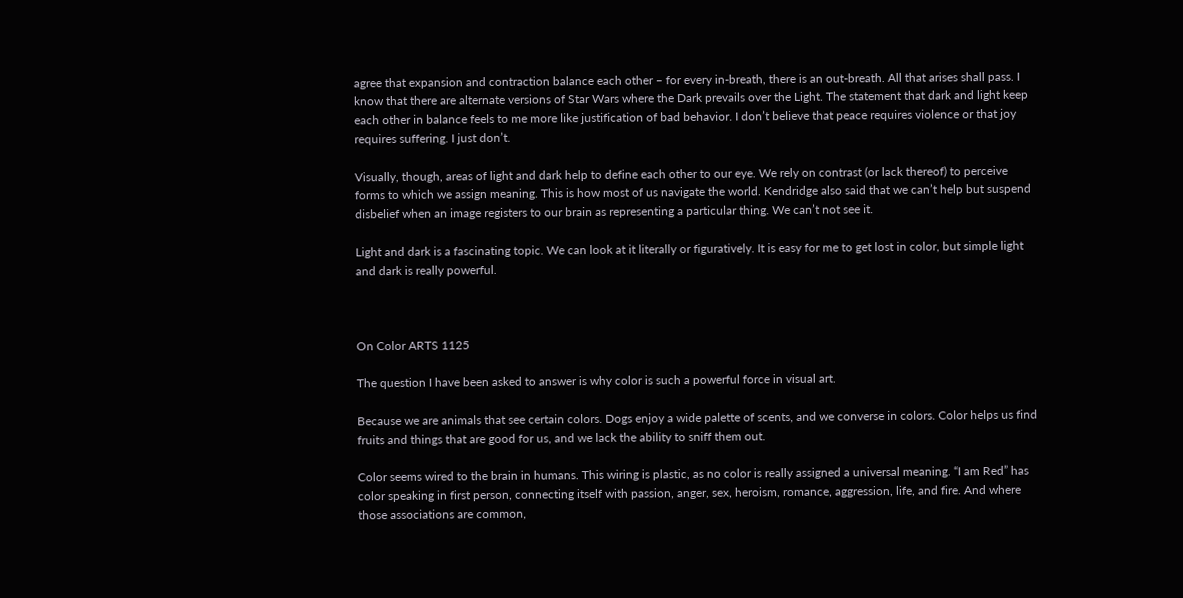agree that expansion and contraction balance each other – for every in-breath, there is an out-breath. All that arises shall pass. I know that there are alternate versions of Star Wars where the Dark prevails over the Light. The statement that dark and light keep each other in balance feels to me more like justification of bad behavior. I don’t believe that peace requires violence or that joy requires suffering. I just don’t.

Visually, though, areas of light and dark help to define each other to our eye. We rely on contrast (or lack thereof) to perceive forms to which we assign meaning. This is how most of us navigate the world. Kendridge also said that we can’t help but suspend disbelief when an image registers to our brain as representing a particular thing. We can’t not see it.

Light and dark is a fascinating topic. We can look at it literally or figuratively. It is easy for me to get lost in color, but simple light and dark is really powerful.



On Color ARTS 1125

The question I have been asked to answer is why color is such a powerful force in visual art.

Because we are animals that see certain colors. Dogs enjoy a wide palette of scents, and we converse in colors. Color helps us find fruits and things that are good for us, and we lack the ability to sniff them out.

Color seems wired to the brain in humans. This wiring is plastic, as no color is really assigned a universal meaning. “I am Red” has color speaking in first person, connecting itself with passion, anger, sex, heroism, romance, aggression, life, and fire. And where those associations are common,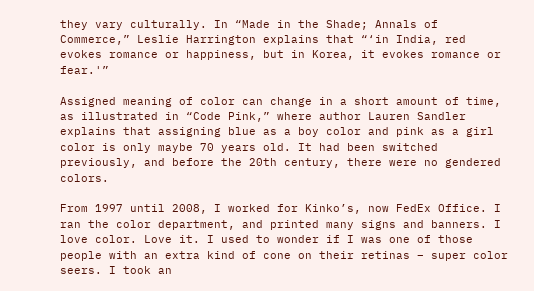they vary culturally. In “Made in the Shade; Annals of Commerce,” Leslie Harrington explains that “‘in India, red evokes romance or happiness, but in Korea, it evokes romance or fear.'”

Assigned meaning of color can change in a short amount of time, as illustrated in “Code Pink,” where author Lauren Sandler explains that assigning blue as a boy color and pink as a girl color is only maybe 70 years old. It had been switched previously, and before the 20th century, there were no gendered colors.

From 1997 until 2008, I worked for Kinko’s, now FedEx Office. I ran the color department, and printed many signs and banners. I love color. Love it. I used to wonder if I was one of those people with an extra kind of cone on their retinas – super color seers. I took an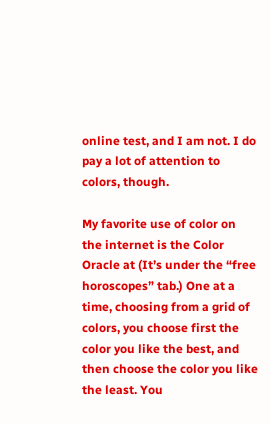online test, and I am not. I do pay a lot of attention to colors, though.

My favorite use of color on the internet is the Color Oracle at (It’s under the “free horoscopes” tab.) One at a time, choosing from a grid of colors, you choose first the color you like the best, and then choose the color you like the least. You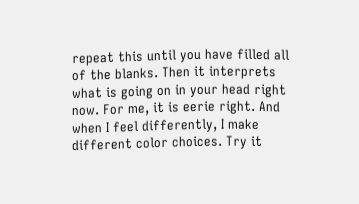repeat this until you have filled all of the blanks. Then it interprets what is going on in your head right now. For me, it is eerie right. And when I feel differently, I make different color choices. Try it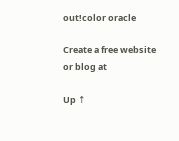out!color oracle

Create a free website or blog at

Up ↑